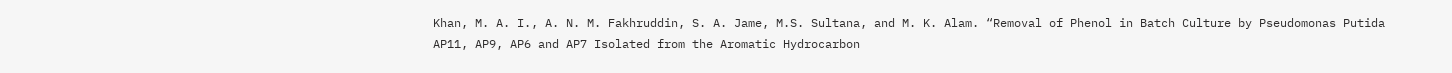Khan, M. A. I., A. N. M. Fakhruddin, S. A. Jame, M.S. Sultana, and M. K. Alam. “Removal of Phenol in Batch Culture by Pseudomonas Putida AP11, AP9, AP6 and AP7 Isolated from the Aromatic Hydrocarbon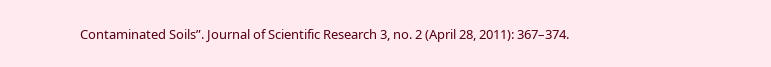Contaminated Soils”. Journal of Scientific Research 3, no. 2 (April 28, 2011): 367–374.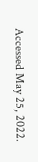Accessed May 25, 2022.